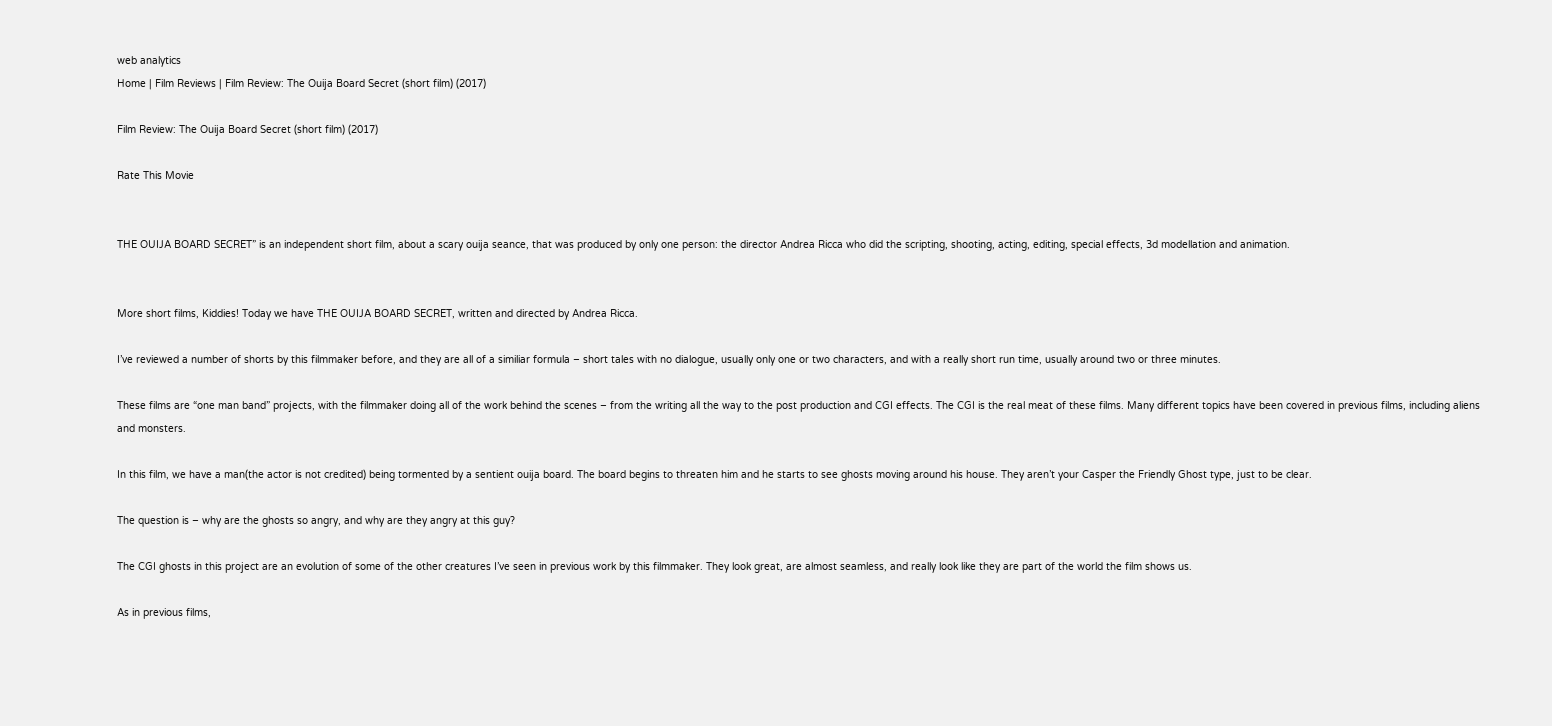web analytics
Home | Film Reviews | Film Review: The Ouija Board Secret (short film) (2017)

Film Review: The Ouija Board Secret (short film) (2017)

Rate This Movie


THE OUIJA BOARD SECRET” is an independent short film, about a scary ouija seance, that was produced by only one person: the director Andrea Ricca who did the scripting, shooting, acting, editing, special effects, 3d modellation and animation.


More short films, Kiddies! Today we have THE OUIJA BOARD SECRET, written and directed by Andrea Ricca.

I’ve reviewed a number of shorts by this filmmaker before, and they are all of a similiar formula – short tales with no dialogue, usually only one or two characters, and with a really short run time, usually around two or three minutes.

These films are “one man band” projects, with the filmmaker doing all of the work behind the scenes – from the writing all the way to the post production and CGI effects. The CGI is the real meat of these films. Many different topics have been covered in previous films, including aliens and monsters.

In this film, we have a man(the actor is not credited) being tormented by a sentient ouija board. The board begins to threaten him and he starts to see ghosts moving around his house. They aren’t your Casper the Friendly Ghost type, just to be clear.

The question is – why are the ghosts so angry, and why are they angry at this guy?

The CGI ghosts in this project are an evolution of some of the other creatures I’ve seen in previous work by this filmmaker. They look great, are almost seamless, and really look like they are part of the world the film shows us.

As in previous films,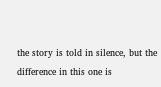the story is told in silence, but the difference in this one is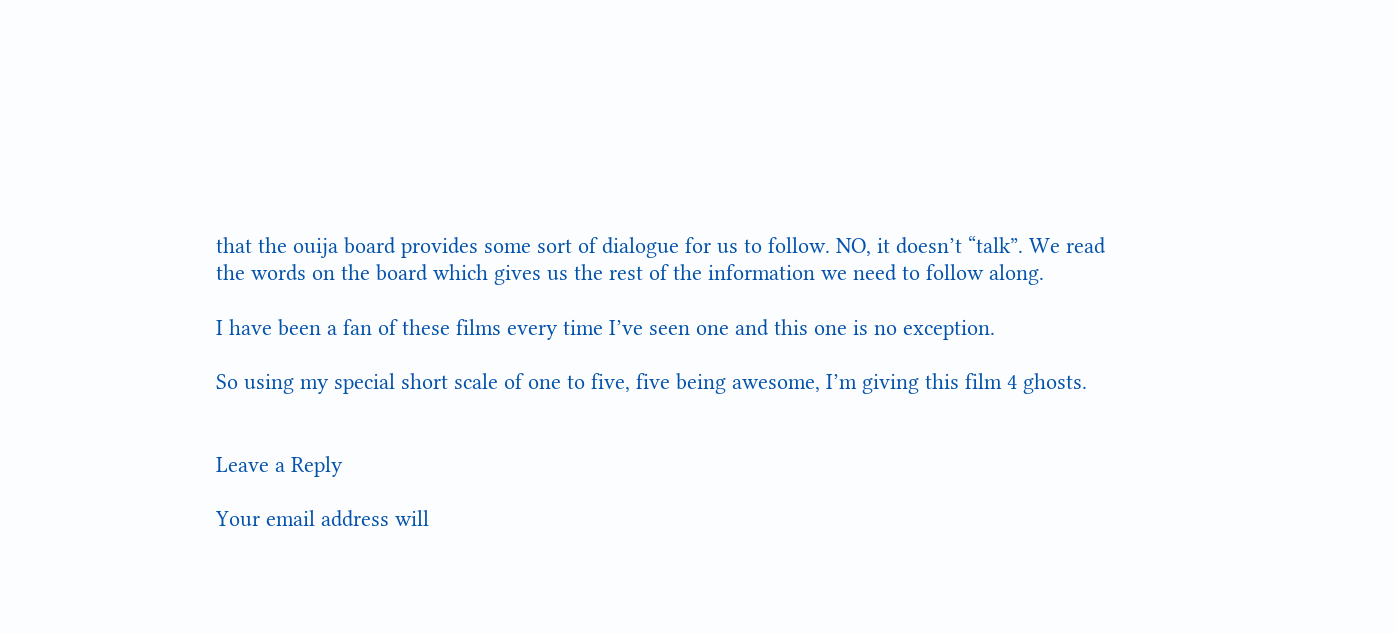that the ouija board provides some sort of dialogue for us to follow. NO, it doesn’t “talk”. We read the words on the board which gives us the rest of the information we need to follow along.

I have been a fan of these films every time I’ve seen one and this one is no exception.

So using my special short scale of one to five, five being awesome, I’m giving this film 4 ghosts.


Leave a Reply

Your email address will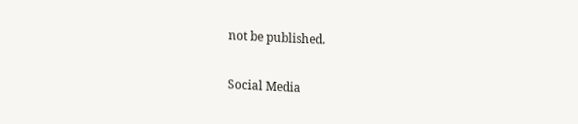not be published.

Social Media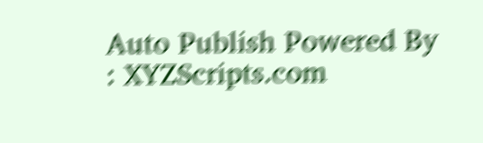Auto Publish Powered By : XYZScripts.com